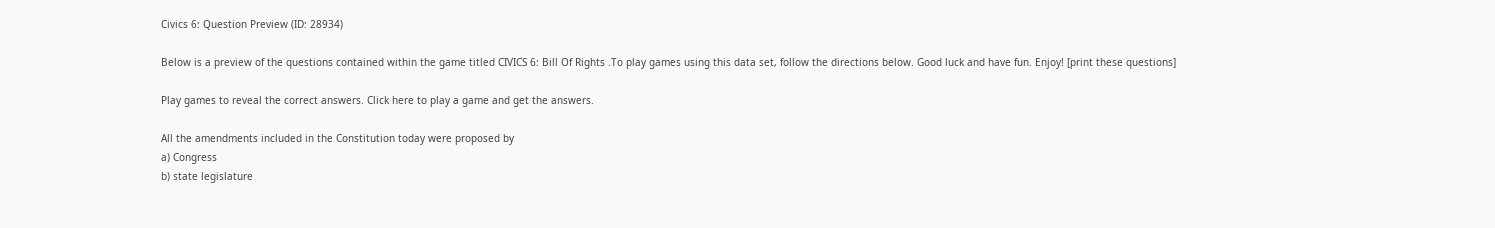Civics 6: Question Preview (ID: 28934)

Below is a preview of the questions contained within the game titled CIVICS 6: Bill Of Rights .To play games using this data set, follow the directions below. Good luck and have fun. Enjoy! [print these questions]

Play games to reveal the correct answers. Click here to play a game and get the answers.

All the amendments included in the Constitution today were proposed by
a) Congress
b) state legislature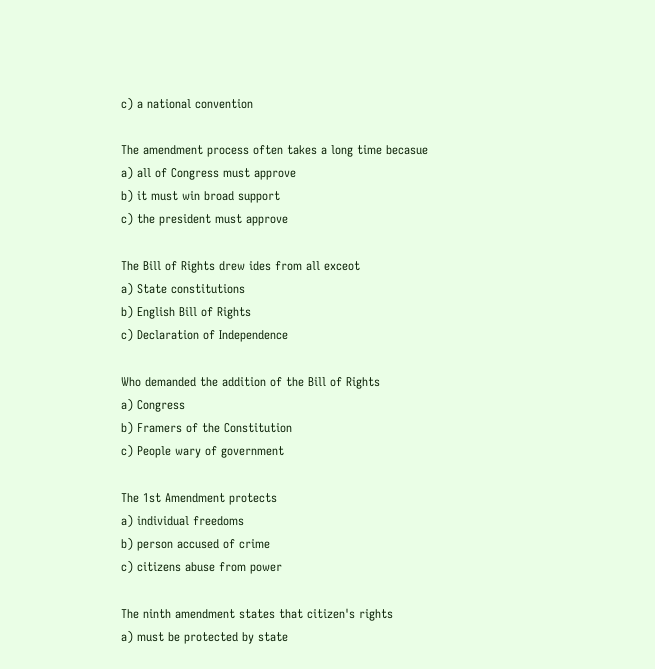c) a national convention

The amendment process often takes a long time becasue
a) all of Congress must approve
b) it must win broad support
c) the president must approve

The Bill of Rights drew ides from all exceot
a) State constitutions
b) English Bill of Rights
c) Declaration of Independence

Who demanded the addition of the Bill of Rights
a) Congress
b) Framers of the Constitution
c) People wary of government

The 1st Amendment protects
a) individual freedoms
b) person accused of crime
c) citizens abuse from power

The ninth amendment states that citizen's rights
a) must be protected by state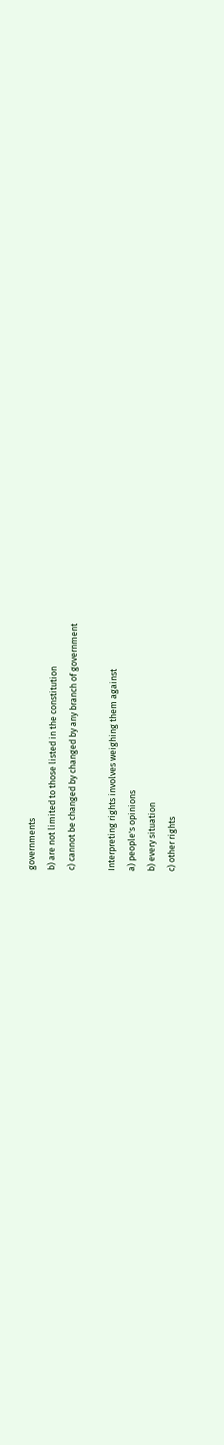governments
b) are not limited to those listed in the constitution
c) cannot be changed by changed by any branch of government

Interpreting rights involves weighing them against
a) people's opinions
b) every situation
c) other rights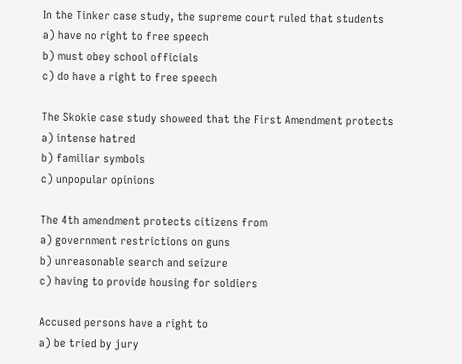In the Tinker case study, the supreme court ruled that students
a) have no right to free speech
b) must obey school officials
c) do have a right to free speech

The Skokie case study showeed that the First Amendment protects
a) intense hatred
b) familiar symbols
c) unpopular opinions

The 4th amendment protects citizens from
a) government restrictions on guns
b) unreasonable search and seizure
c) having to provide housing for soldiers

Accused persons have a right to
a) be tried by jury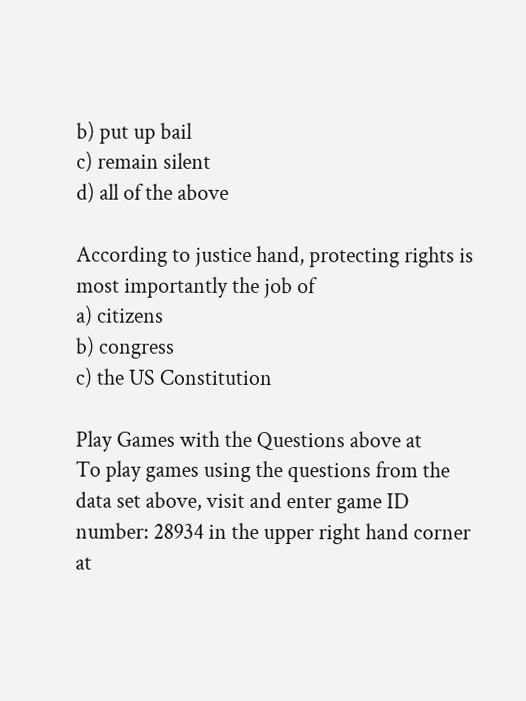b) put up bail
c) remain silent
d) all of the above

According to justice hand, protecting rights is most importantly the job of
a) citizens
b) congress
c) the US Constitution

Play Games with the Questions above at
To play games using the questions from the data set above, visit and enter game ID number: 28934 in the upper right hand corner at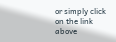or simply click on the link above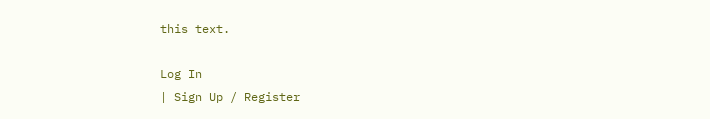this text.

Log In
| Sign Up / Register